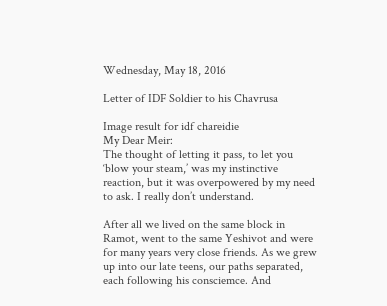Wednesday, May 18, 2016

Letter of IDF Soldier to his Chavrusa

Image result for idf chareidie
My Dear Meir:
The thought of letting it pass, to let you ‘blow your steam,’ was my instinctive reaction, but it was overpowered by my need to ask. I really don’t understand.

After all we lived on the same block in Ramot, went to the same Yeshivot and were for many years very close friends. As we grew up into our late teens, our paths separated, each following his consciemce. And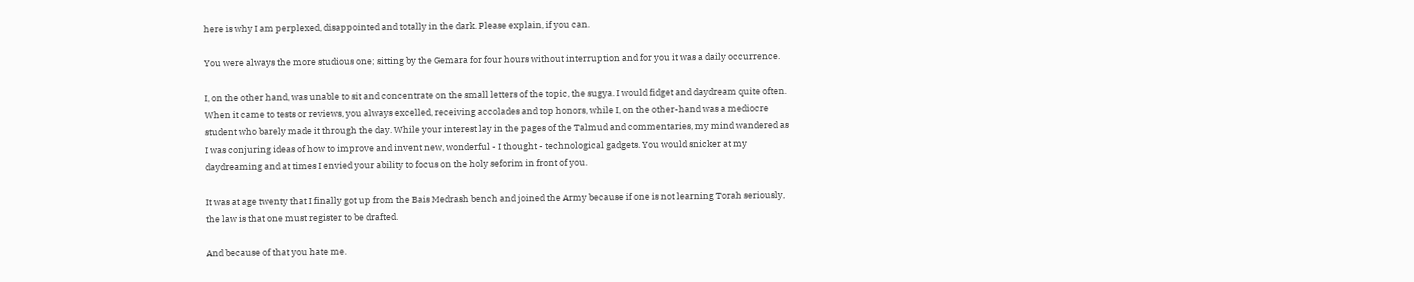here is why I am perplexed, disappointed and totally in the dark. Please explain, if you can.

You were always the more studious one; sitting by the Gemara for four hours without interruption and for you it was a daily occurrence.

I, on the other hand, was unable to sit and concentrate on the small letters of the topic, the sugya. I would fidget and daydream quite often. When it came to tests or reviews, you always excelled, receiving accolades and top honors, while I, on the other-hand was a mediocre student who barely made it through the day. While your interest lay in the pages of the Talmud and commentaries, my mind wandered as I was conjuring ideas of how to improve and invent new, wonderful - I thought - technological gadgets. You would snicker at my daydreaming and at times I envied your ability to focus on the holy seforim in front of you.

It was at age twenty that I finally got up from the Bais Medrash bench and joined the Army because if one is not learning Torah seriously, the law is that one must register to be drafted.

And because of that you hate me.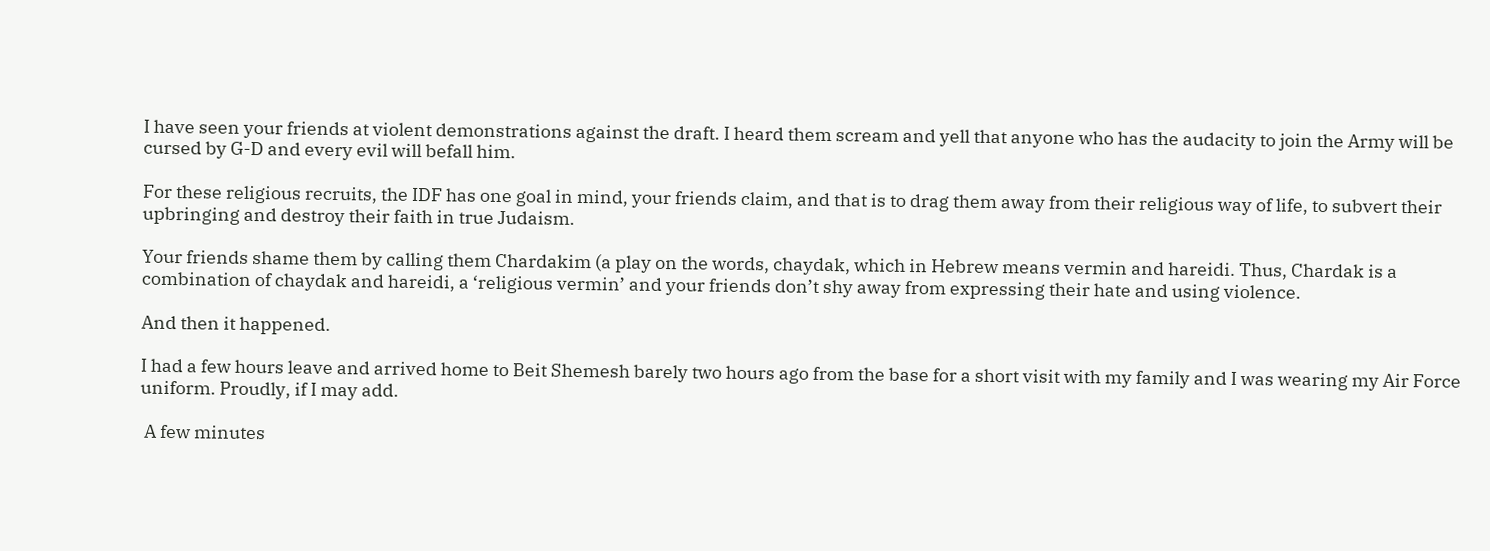I have seen your friends at violent demonstrations against the draft. I heard them scream and yell that anyone who has the audacity to join the Army will be cursed by G-D and every evil will befall him.

For these religious recruits, the IDF has one goal in mind, your friends claim, and that is to drag them away from their religious way of life, to subvert their upbringing and destroy their faith in true Judaism.

Your friends shame them by calling them Chardakim (a play on the words, chaydak, which in Hebrew means vermin and hareidi. Thus, Chardak is a combination of chaydak and hareidi, a ‘religious vermin’ and your friends don’t shy away from expressing their hate and using violence.

And then it happened.

I had a few hours leave and arrived home to Beit Shemesh barely two hours ago from the base for a short visit with my family and I was wearing my Air Force uniform. Proudly, if I may add.

 A few minutes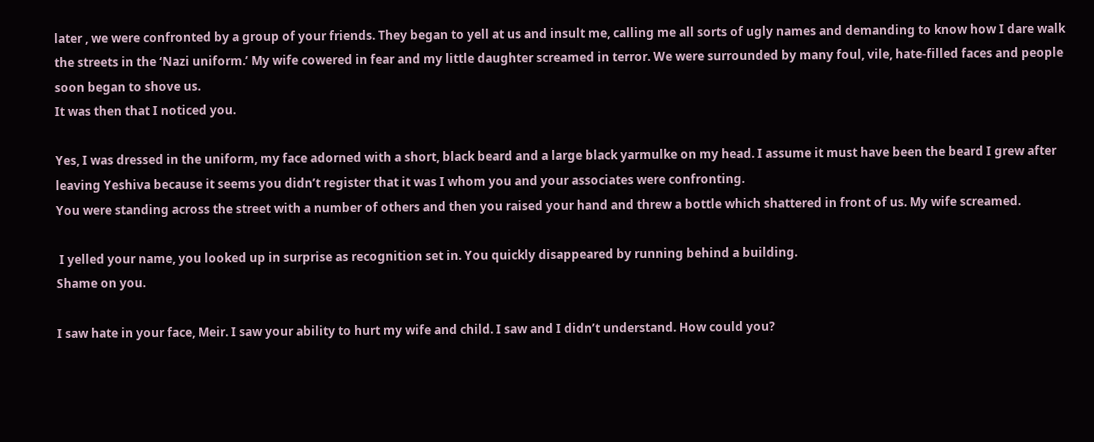later , we were confronted by a group of your friends. They began to yell at us and insult me, calling me all sorts of ugly names and demanding to know how I dare walk the streets in the ‘Nazi uniform.’ My wife cowered in fear and my little daughter screamed in terror. We were surrounded by many foul, vile, hate-filled faces and people soon began to shove us.
It was then that I noticed you.

Yes, I was dressed in the uniform, my face adorned with a short, black beard and a large black yarmulke on my head. I assume it must have been the beard I grew after leaving Yeshiva because it seems you didn’t register that it was I whom you and your associates were confronting.
You were standing across the street with a number of others and then you raised your hand and threw a bottle which shattered in front of us. My wife screamed.

 I yelled your name, you looked up in surprise as recognition set in. You quickly disappeared by running behind a building.
Shame on you.

I saw hate in your face, Meir. I saw your ability to hurt my wife and child. I saw and I didn’t understand. How could you?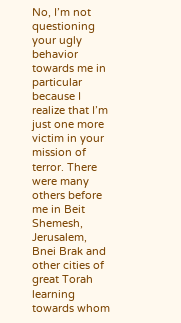No, I’m not questioning your ugly behavior towards me in particular because I realize that I’m just one more victim in your mission of terror. There were many others before me in Beit Shemesh, Jerusalem, Bnei Brak and other cities of great Torah learning towards whom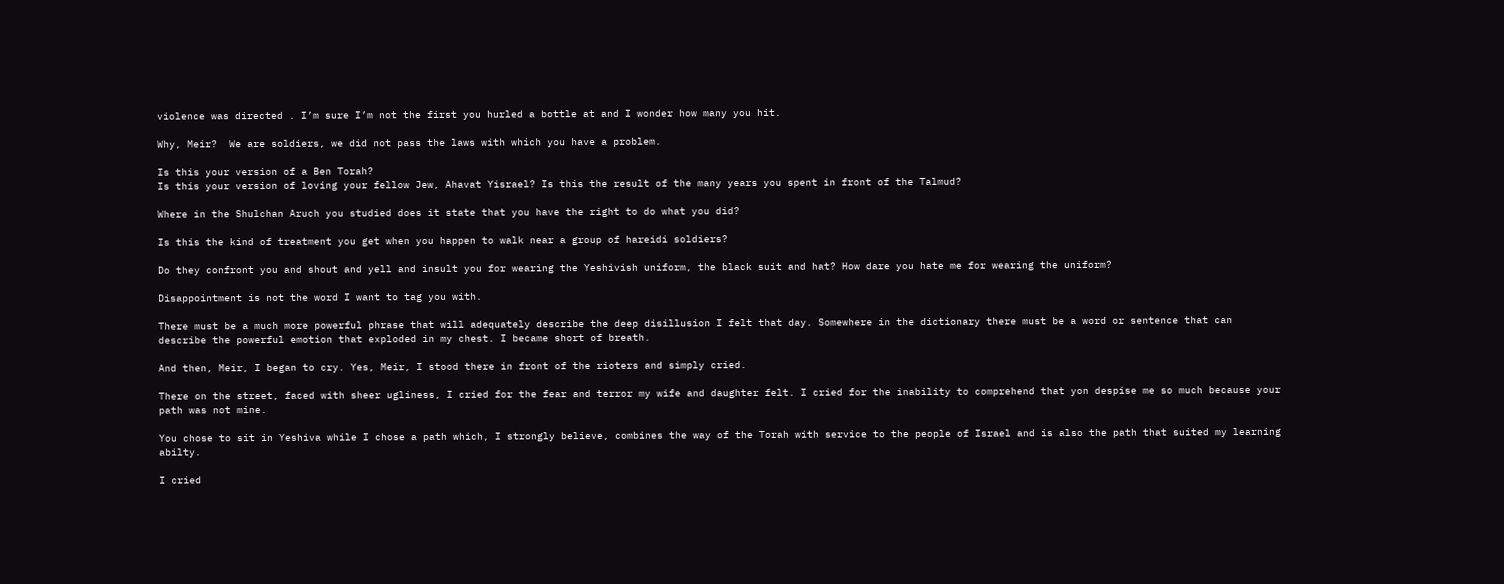violence was directed . I’m sure I’m not the first you hurled a bottle at and I wonder how many you hit.

Why, Meir?  We are soldiers, we did not pass the laws with which you have a problem.

Is this your version of a Ben Torah?
Is this your version of loving your fellow Jew, Ahavat Yisrael? Is this the result of the many years you spent in front of the Talmud?

Where in the Shulchan Aruch you studied does it state that you have the right to do what you did?

Is this the kind of treatment you get when you happen to walk near a group of hareidi soldiers?

Do they confront you and shout and yell and insult you for wearing the Yeshivish uniform, the black suit and hat? How dare you hate me for wearing the uniform?

Disappointment is not the word I want to tag you with.

There must be a much more powerful phrase that will adequately describe the deep disillusion I felt that day. Somewhere in the dictionary there must be a word or sentence that can describe the powerful emotion that exploded in my chest. I became short of breath.

And then, Meir, I began to cry. Yes, Meir, I stood there in front of the rioters and simply cried.

There on the street, faced with sheer ugliness, I cried for the fear and terror my wife and daughter felt. I cried for the inability to comprehend that yon despise me so much because your path was not mine.

You chose to sit in Yeshiva while I chose a path which, I strongly believe, combines the way of the Torah with service to the people of Israel and is also the path that suited my learning abilty.

I cried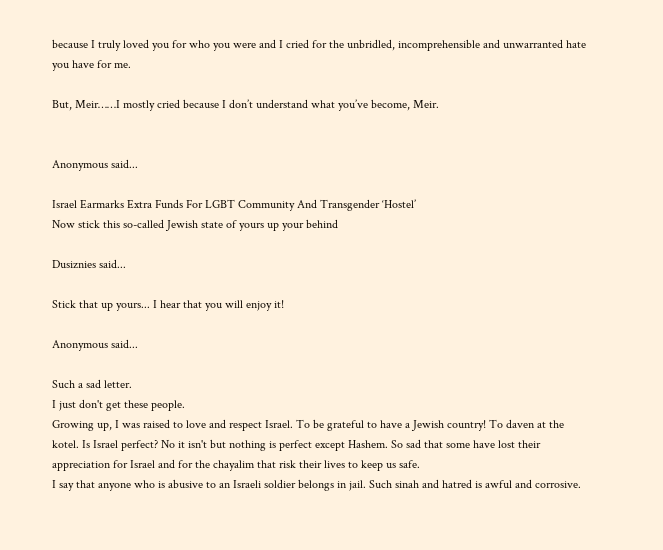because I truly loved you for who you were and I cried for the unbridled, incomprehensible and unwarranted hate you have for me.

But, Meir……I mostly cried because I don’t understand what you’ve become, Meir.


Anonymous said...

Israel Earmarks Extra Funds For LGBT Community And Transgender ‘Hostel’
Now stick this so-called Jewish state of yours up your behind

Dusiznies said...

Stick that up yours... I hear that you will enjoy it!

Anonymous said...

Such a sad letter.
I just don't get these people.
Growing up, I was raised to love and respect Israel. To be grateful to have a Jewish country! To daven at the kotel. Is Israel perfect? No it isn't but nothing is perfect except Hashem. So sad that some have lost their appreciation for Israel and for the chayalim that risk their lives to keep us safe.
I say that anyone who is abusive to an Israeli soldier belongs in jail. Such sinah and hatred is awful and corrosive.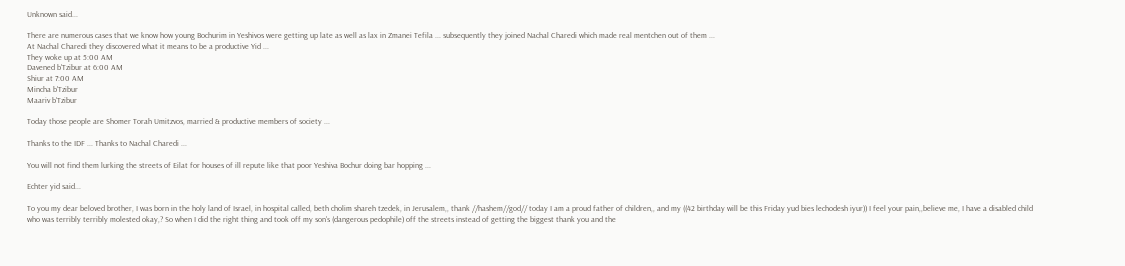Unknown said...

There are numerous cases that we know how young Bochurim in Yeshivos were getting up late as well as lax in Zmanei Tefila ... subsequently they joined Nachal Charedi which made real mentchen out of them ...
At Nachal Charedi they discovered what it means to be a productive Yid ...
They woke up at 5:00 AM
Davened b'Tzibur at 6:00 AM
Shiur at 7:00 AM
Mincha b'Tzibur
Maariv b'Tzibur

Today those people are Shomer Torah Umitzvos, married & productive members of society ...

Thanks to the IDF ... Thanks to Nachal Charedi ...

You will not find them lurking the streets of Eilat for houses of ill repute like that poor Yeshiva Bochur doing bar hopping ...

Echter yid said...

To you my dear beloved brother, I was born in the holy land of Israel, in hospital called, beth cholim shareh tzedek, in Jerusalem,, thank //hashem//god// today I am a proud father of children,, and my ((42 birthday will be this Friday yud bies lechodesh iyur)) I feel your pain,,believe me, I have a disabled child who was terribly terribly molested okay,? So when I did the right thing and took off my son's (dangerous pedophile) off the streets instead of getting the biggest thank you and the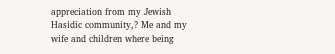appreciation from my Jewish Hasidic community,? Me and my wife and children where being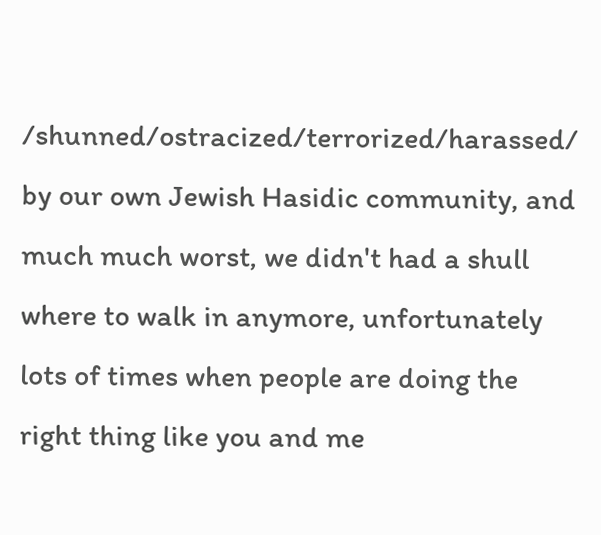/shunned/ostracized/terrorized/harassed/ by our own Jewish Hasidic community, and much much worst, we didn't had a shull where to walk in anymore, unfortunately lots of times when people are doing the right thing like you and me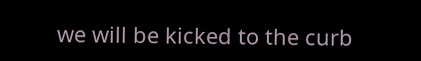we will be kicked to the curb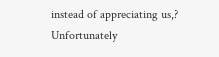instead of appreciating us,? Unfortunately